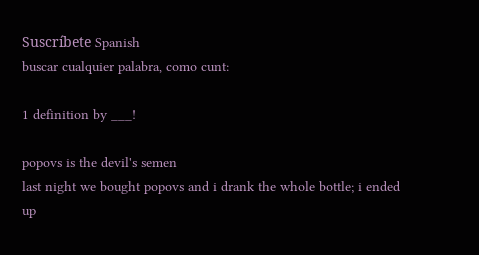Suscríbete Spanish
buscar cualquier palabra, como cunt:

1 definition by ___!

popovs is the devil's semen
last night we bought popovs and i drank the whole bottle; i ended up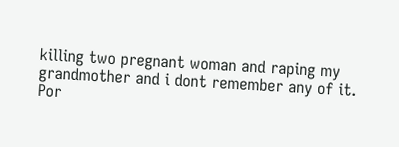killing two pregnant woman and raping my grandmother and i dont remember any of it.
Por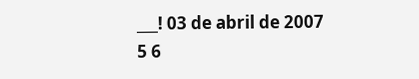___! 03 de abril de 2007
5 6